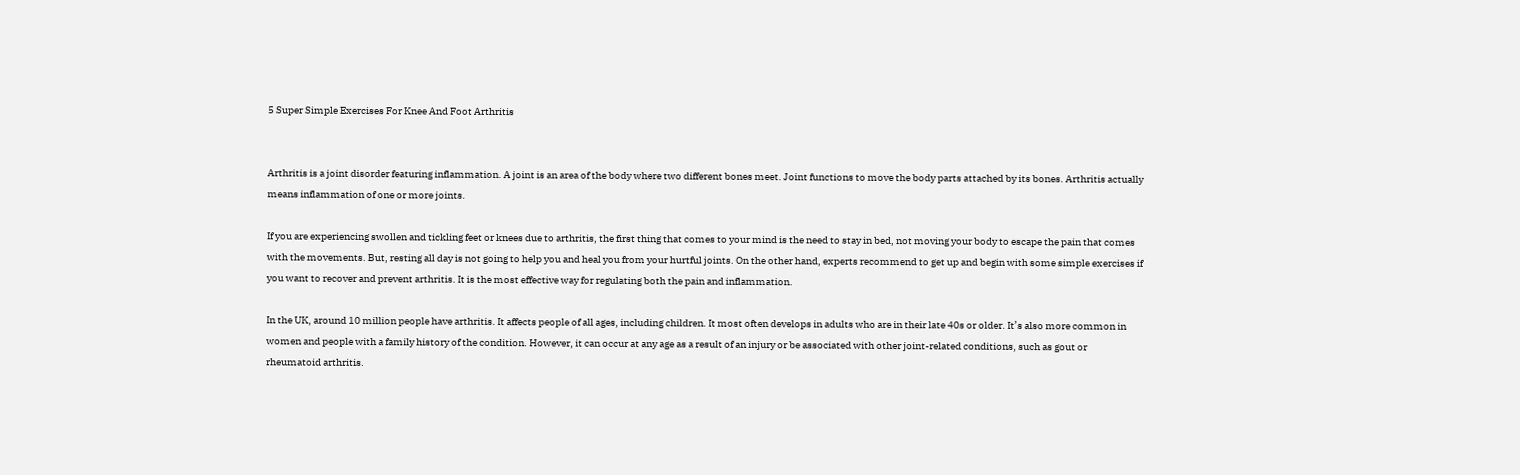5 Super Simple Exercises For Knee And Foot Arthritis


Arthritis is a joint disorder featuring inflammation. A joint is an area of the body where two different bones meet. Joint functions to move the body parts attached by its bones. Arthritis actually means inflammation of one or more joints.

If you are experiencing swollen and tickling feet or knees due to arthritis, the first thing that comes to your mind is the need to stay in bed, not moving your body to escape the pain that comes with the movements. But, resting all day is not going to help you and heal you from your hurtful joints. On the other hand, experts recommend to get up and begin with some simple exercises if you want to recover and prevent arthritis. It is the most effective way for regulating both the pain and inflammation.

In the UK, around 10 million people have arthritis. It affects people of all ages, including children. It most often develops in adults who are in their late 40s or older. It’s also more common in women and people with a family history of the condition. However, it can occur at any age as a result of an injury or be associated with other joint-related conditions, such as gout or rheumatoid arthritis.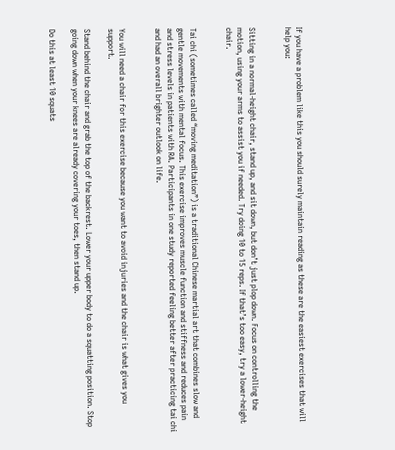If you have a problem like this you should surely maintain reading as these are the easiest exercises that will help you:


Sitting in a normal-height chair, stand up, and sit down, but don’t just plop down. Focus on controlling the motion, using your arms to assist you if needed. Try doing 10 to 15 reps. If that’s too easy, try a lower-height chair.


Tai chi (sometimes called “moving meditation”) is a traditional Chinese martial art that combines slow and gentle movements with mental focus. This exercise improves muscle function and stiffness and reduces pain and stress levels in patients with RA. Participants in one study reported feeling better after practicing tai chi and had an overall brighter outlook on life.


You will need a chair for this exercise because you want to avoid injuries and the chair is what gives you support.

Stand behind the chair and grab the top of the backrest. Lower your upper body to do a squatting position. Stop going down when your knees are already covering your toes, then stand up.

Do this at least 10 squats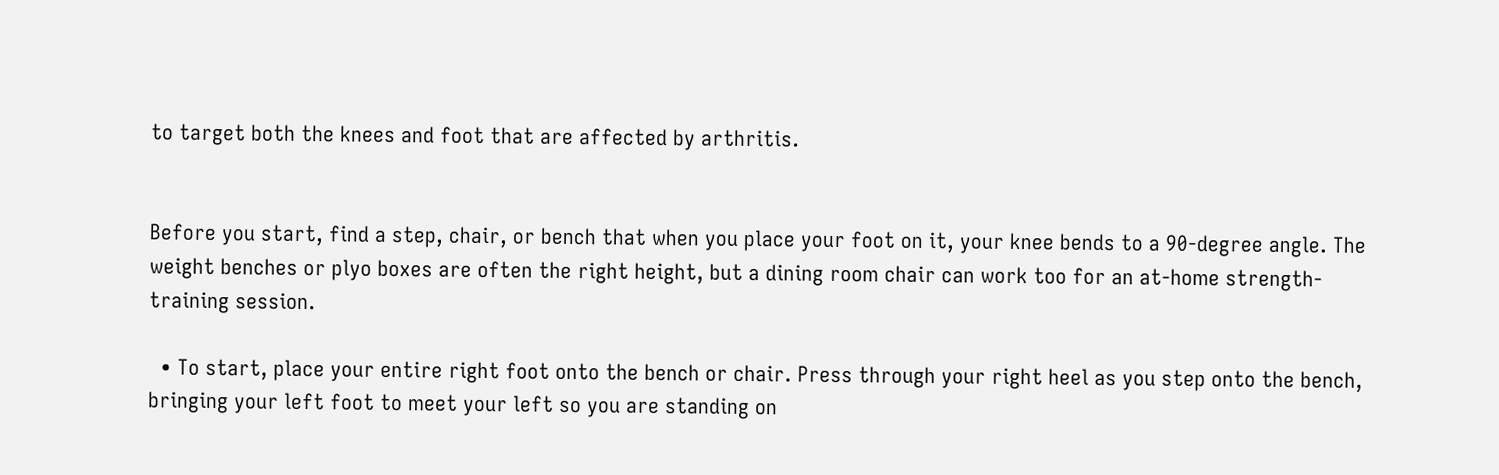to target both the knees and foot that are affected by arthritis.


Before you start, find a step, chair, or bench that when you place your foot on it, your knee bends to a 90-degree angle. The weight benches or plyo boxes are often the right height, but a dining room chair can work too for an at-home strength-training session.

  • To start, place your entire right foot onto the bench or chair. Press through your right heel as you step onto the bench, bringing your left foot to meet your left so you are standing on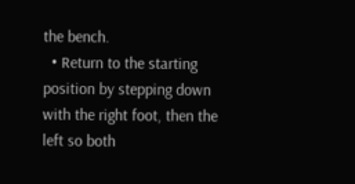the bench.
  • Return to the starting position by stepping down with the right foot, then the left so both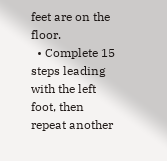feet are on the floor.
  • Complete 15 steps leading with the left foot, then repeat another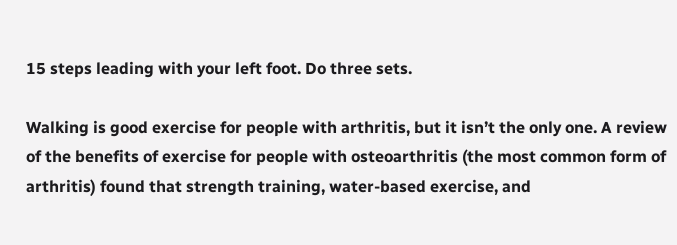15 steps leading with your left foot. Do three sets.

Walking is good exercise for people with arthritis, but it isn’t the only one. A review of the benefits of exercise for people with osteoarthritis (the most common form of arthritis) found that strength training, water-based exercise, and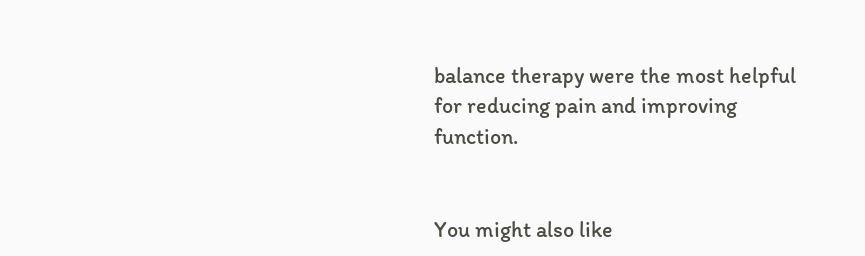balance therapy were the most helpful for reducing pain and improving function.


You might also like